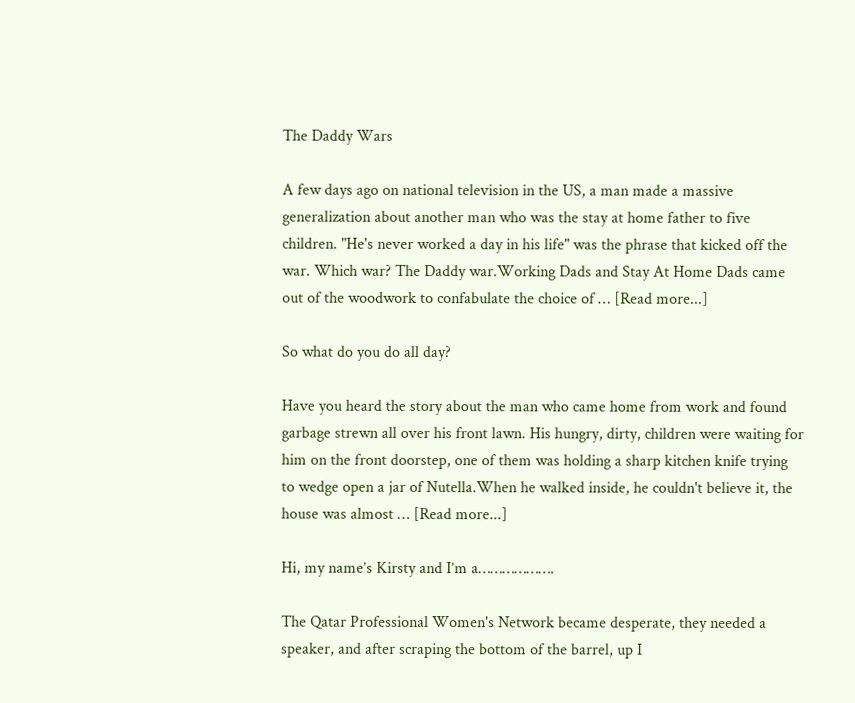The Daddy Wars

A few days ago on national television in the US, a man made a massive generalization about another man who was the stay at home father to five children. "He's never worked a day in his life" was the phrase that kicked off the war. Which war? The Daddy war.Working Dads and Stay At Home Dads came out of the woodwork to confabulate the choice of … [Read more...]

So what do you do all day?

Have you heard the story about the man who came home from work and found garbage strewn all over his front lawn. His hungry, dirty, children were waiting for him on the front doorstep, one of them was holding a sharp kitchen knife trying to wedge open a jar of Nutella.When he walked inside, he couldn't believe it, the house was almost … [Read more...]

Hi, my name’s Kirsty and I’m a……………….

The Qatar Professional Women's Network became desperate, they needed a speaker, and after scraping the bottom of the barrel, up I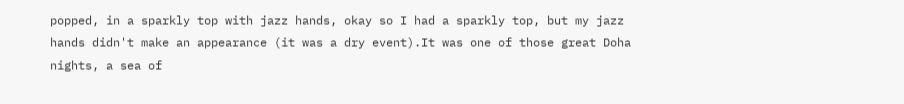popped, in a sparkly top with jazz hands, okay so I had a sparkly top, but my jazz hands didn't make an appearance (it was a dry event).It was one of those great Doha nights, a sea of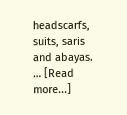headscarfs, suits, saris and abayas. … [Read more...]